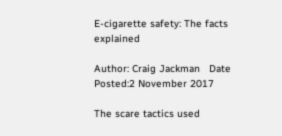E-cigarette safety: The facts explained

Author: Craig Jackman   Date Posted:2 November 2017

The scare tactics used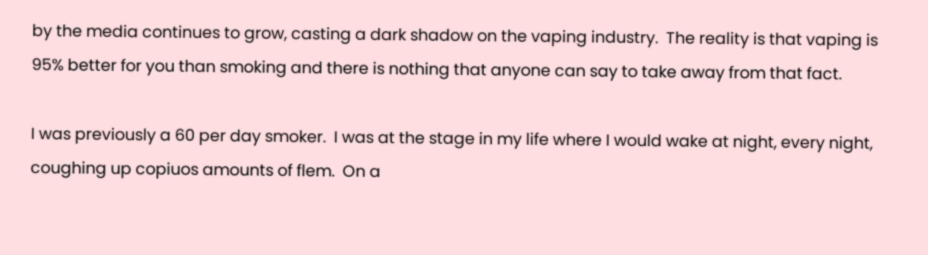by the media continues to grow, casting a dark shadow on the vaping industry.  The reality is that vaping is 95% better for you than smoking and there is nothing that anyone can say to take away from that fact.

I was previously a 60 per day smoker.  I was at the stage in my life where I would wake at night, every night, coughing up copiuos amounts of flem.  On a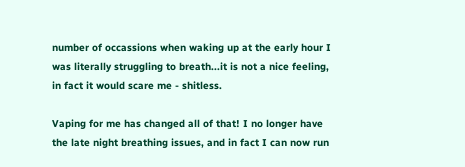number of occassions when waking up at the early hour I was literally struggling to breath...it is not a nice feeling, in fact it would scare me - shitless.

Vaping for me has changed all of that! I no longer have the late night breathing issues, and in fact I can now run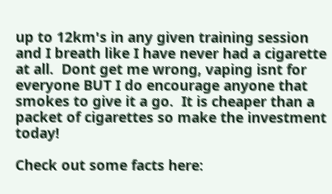up to 12km's in any given training session and I breath like I have never had a cigarette at all.  Dont get me wrong, vaping isnt for everyone BUT I do encourage anyone that smokes to give it a go.  It is cheaper than a packet of cigarettes so make the investment today!

Check out some facts here: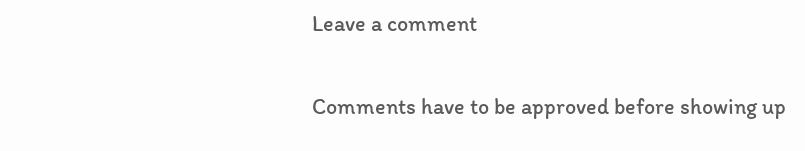Leave a comment

Comments have to be approved before showing up